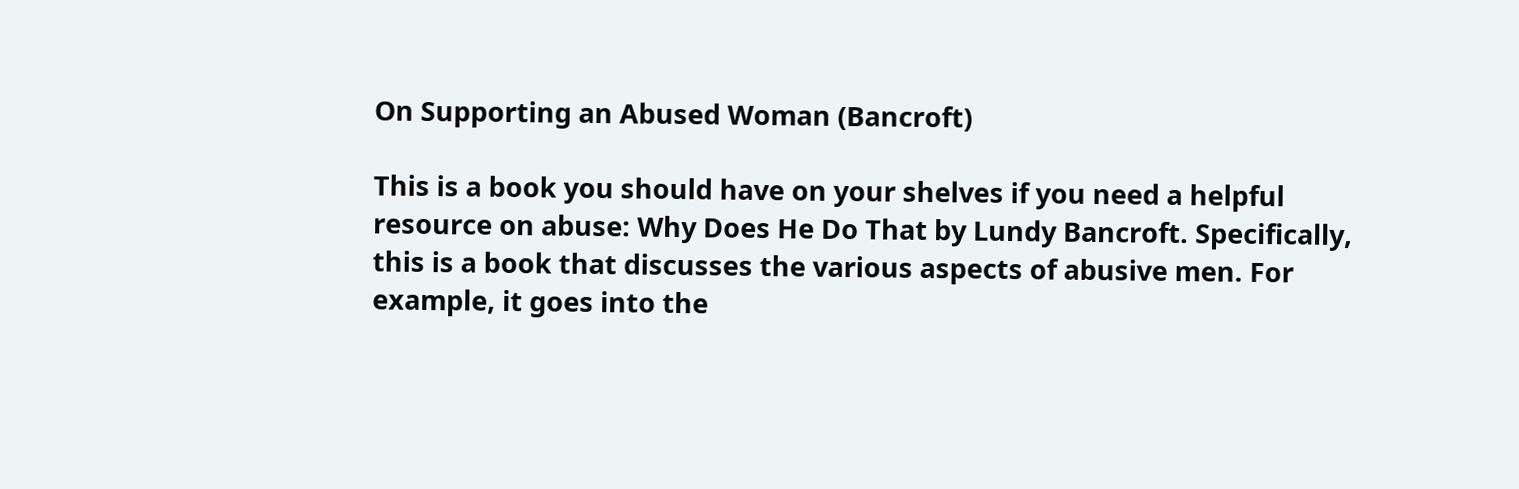On Supporting an Abused Woman (Bancroft)

This is a book you should have on your shelves if you need a helpful resource on abuse: Why Does He Do That by Lundy Bancroft. Specifically, this is a book that discusses the various aspects of abusive men. For example, it goes into the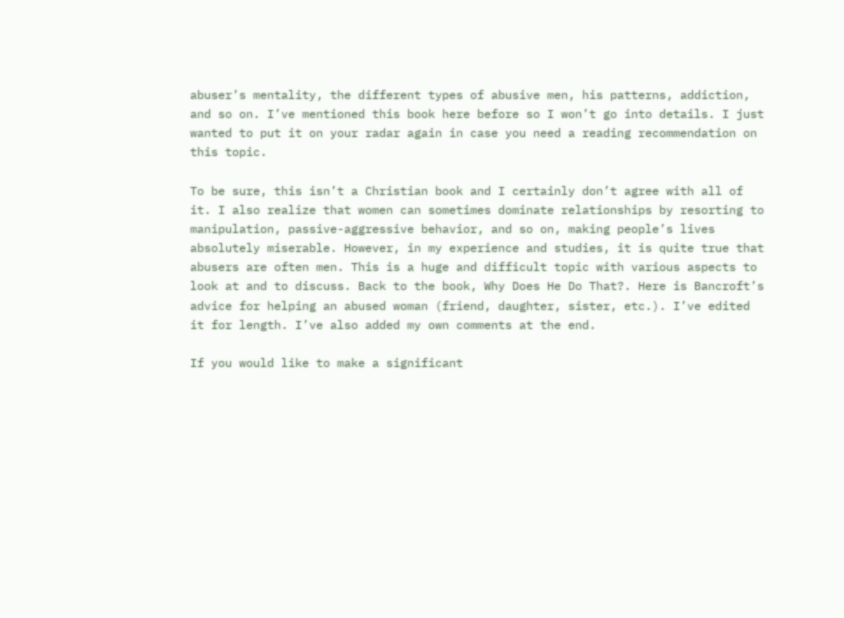abuser’s mentality, the different types of abusive men, his patterns, addiction, and so on. I’ve mentioned this book here before so I won’t go into details. I just wanted to put it on your radar again in case you need a reading recommendation on this topic.

To be sure, this isn’t a Christian book and I certainly don’t agree with all of it. I also realize that women can sometimes dominate relationships by resorting to manipulation, passive-aggressive behavior, and so on, making people’s lives absolutely miserable. However, in my experience and studies, it is quite true that abusers are often men. This is a huge and difficult topic with various aspects to look at and to discuss. Back to the book, Why Does He Do That?. Here is Bancroft’s advice for helping an abused woman (friend, daughter, sister, etc.). I’ve edited it for length. I’ve also added my own comments at the end.

If you would like to make a significant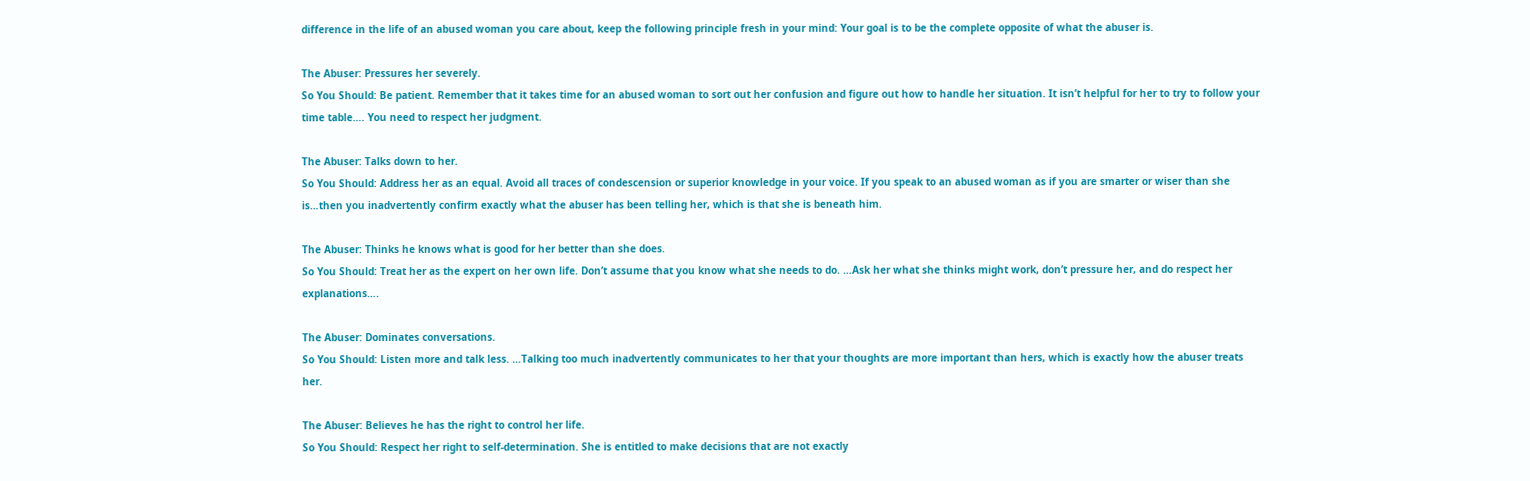difference in the life of an abused woman you care about, keep the following principle fresh in your mind: Your goal is to be the complete opposite of what the abuser is.

The Abuser: Pressures her severely.
So You Should: Be patient. Remember that it takes time for an abused woman to sort out her confusion and figure out how to handle her situation. It isn’t helpful for her to try to follow your time table…. You need to respect her judgment.

The Abuser: Talks down to her.
So You Should: Address her as an equal. Avoid all traces of condescension or superior knowledge in your voice. If you speak to an abused woman as if you are smarter or wiser than she is…then you inadvertently confirm exactly what the abuser has been telling her, which is that she is beneath him.

The Abuser: Thinks he knows what is good for her better than she does.
So You Should: Treat her as the expert on her own life. Don’t assume that you know what she needs to do. …Ask her what she thinks might work, don’t pressure her, and do respect her explanations….

The Abuser: Dominates conversations.
So You Should: Listen more and talk less. …Talking too much inadvertently communicates to her that your thoughts are more important than hers, which is exactly how the abuser treats her.

The Abuser: Believes he has the right to control her life.
So You Should: Respect her right to self-determination. She is entitled to make decisions that are not exactly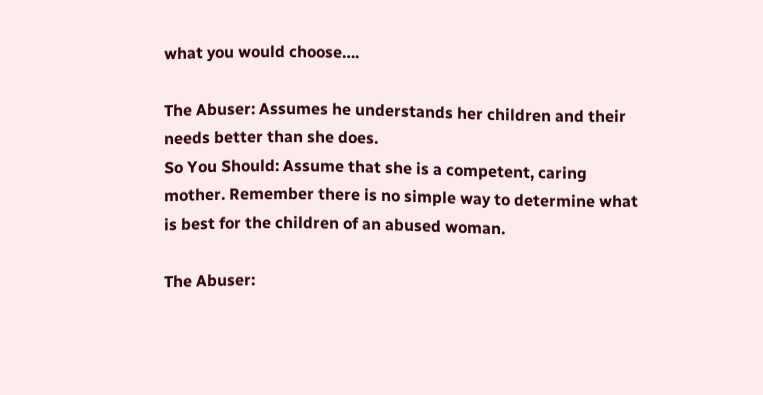what you would choose….

The Abuser: Assumes he understands her children and their needs better than she does.
So You Should: Assume that she is a competent, caring mother. Remember there is no simple way to determine what is best for the children of an abused woman.

The Abuser: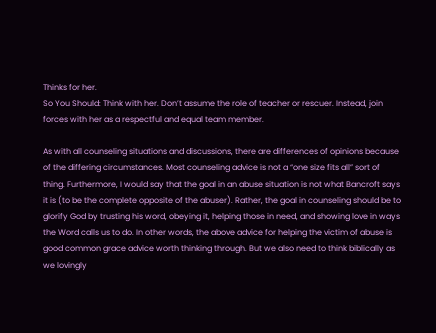Thinks for her.
So You Should: Think with her. Don’t assume the role of teacher or rescuer. Instead, join forces with her as a respectful and equal team member.

As with all counseling situations and discussions, there are differences of opinions because of the differing circumstances. Most counseling advice is not a “one size fits all” sort of thing. Furthermore, I would say that the goal in an abuse situation is not what Bancroft says it is (to be the complete opposite of the abuser). Rather, the goal in counseling should be to glorify God by trusting his word, obeying it, helping those in need, and showing love in ways the Word calls us to do. In other words, the above advice for helping the victim of abuse is good common grace advice worth thinking through. But we also need to think biblically as we lovingly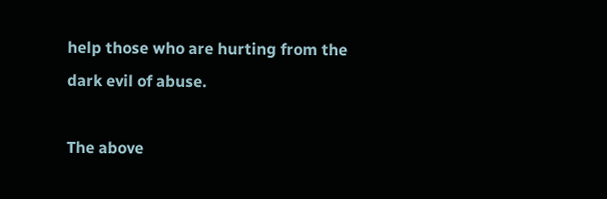help those who are hurting from the dark evil of abuse.

The above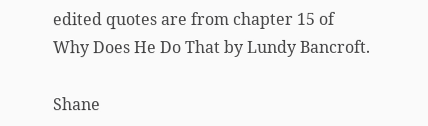edited quotes are from chapter 15 of Why Does He Do That by Lundy Bancroft.

Shane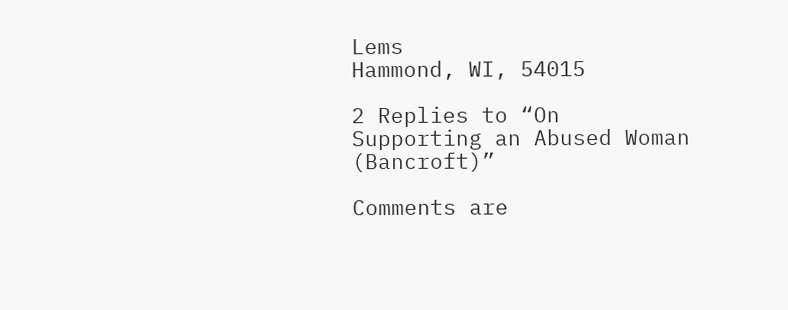Lems
Hammond, WI, 54015

2 Replies to “On Supporting an Abused Woman (Bancroft)”

Comments are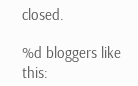closed.

%d bloggers like this: